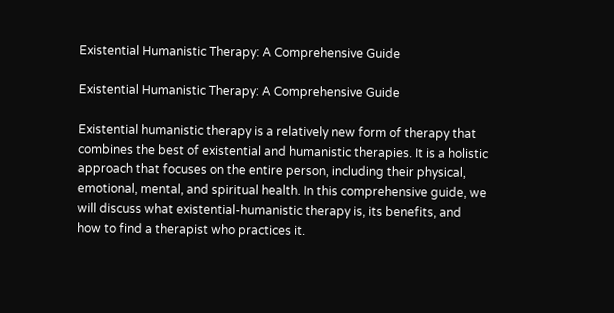Existential Humanistic Therapy: A Comprehensive Guide

Existential Humanistic Therapy: A Comprehensive Guide

Existential humanistic therapy is a relatively new form of therapy that combines the best of existential and humanistic therapies. It is a holistic approach that focuses on the entire person, including their physical, emotional, mental, and spiritual health. In this comprehensive guide, we will discuss what existential-humanistic therapy is, its benefits, and how to find a therapist who practices it.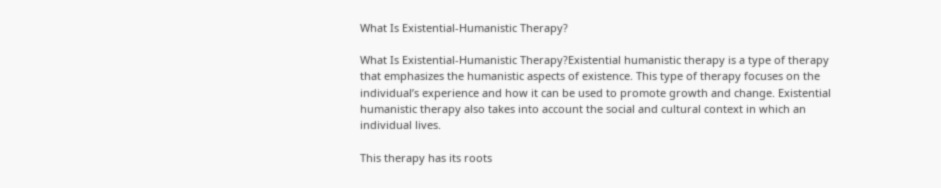What Is Existential-Humanistic Therapy?

What Is Existential-Humanistic Therapy?Existential humanistic therapy is a type of therapy that emphasizes the humanistic aspects of existence. This type of therapy focuses on the individual’s experience and how it can be used to promote growth and change. Existential humanistic therapy also takes into account the social and cultural context in which an individual lives.

This therapy has its roots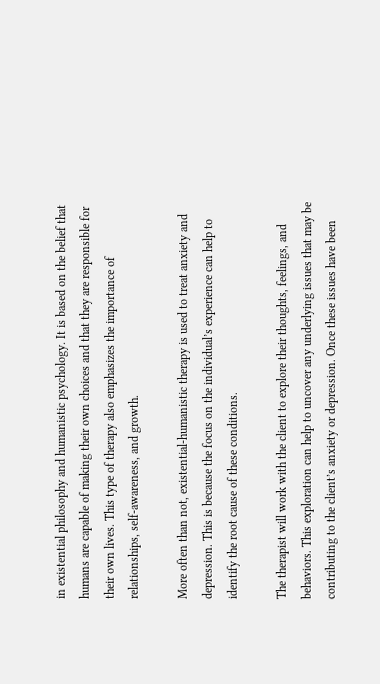in existential philosophy and humanistic psychology. It is based on the belief that humans are capable of making their own choices and that they are responsible for their own lives. This type of therapy also emphasizes the importance of relationships, self-awareness, and growth.

More often than not, existential-humanistic therapy is used to treat anxiety and depression. This is because the focus on the individual’s experience can help to identify the root cause of these conditions.

The therapist will work with the client to explore their thoughts, feelings, and behaviors. This exploration can help to uncover any underlying issues that may be contributing to the client’s anxiety or depression. Once these issues have been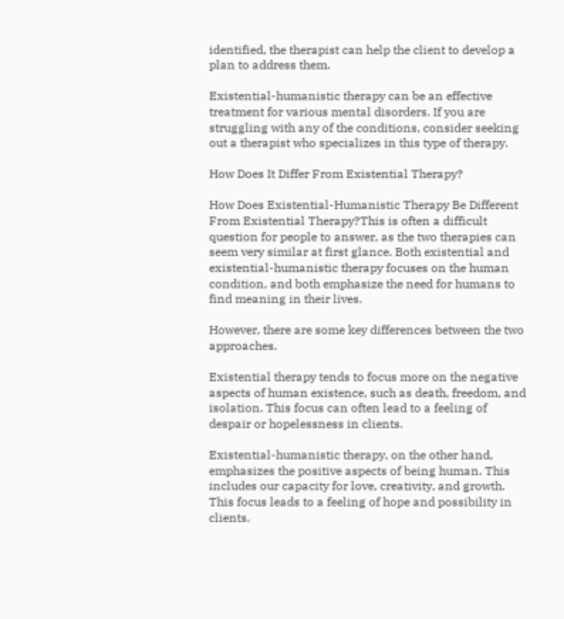identified, the therapist can help the client to develop a plan to address them.

Existential-humanistic therapy can be an effective treatment for various mental disorders. If you are struggling with any of the conditions, consider seeking out a therapist who specializes in this type of therapy.

How Does It Differ From Existential Therapy?

How Does Existential-Humanistic Therapy Be Different From Existential Therapy?This is often a difficult question for people to answer, as the two therapies can seem very similar at first glance. Both existential and existential-humanistic therapy focuses on the human condition, and both emphasize the need for humans to find meaning in their lives.

However, there are some key differences between the two approaches.

Existential therapy tends to focus more on the negative aspects of human existence, such as death, freedom, and isolation. This focus can often lead to a feeling of despair or hopelessness in clients.

Existential-humanistic therapy, on the other hand, emphasizes the positive aspects of being human. This includes our capacity for love, creativity, and growth. This focus leads to a feeling of hope and possibility in clients.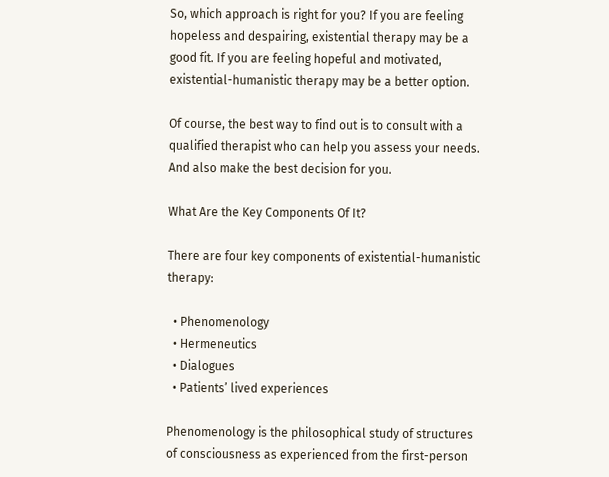So, which approach is right for you? If you are feeling hopeless and despairing, existential therapy may be a good fit. If you are feeling hopeful and motivated, existential-humanistic therapy may be a better option.

Of course, the best way to find out is to consult with a qualified therapist who can help you assess your needs. And also make the best decision for you.

What Are the Key Components Of It?

There are four key components of existential-humanistic therapy:

  • Phenomenology
  • Hermeneutics
  • Dialogues
  • Patients’ lived experiences

Phenomenology is the philosophical study of structures of consciousness as experienced from the first-person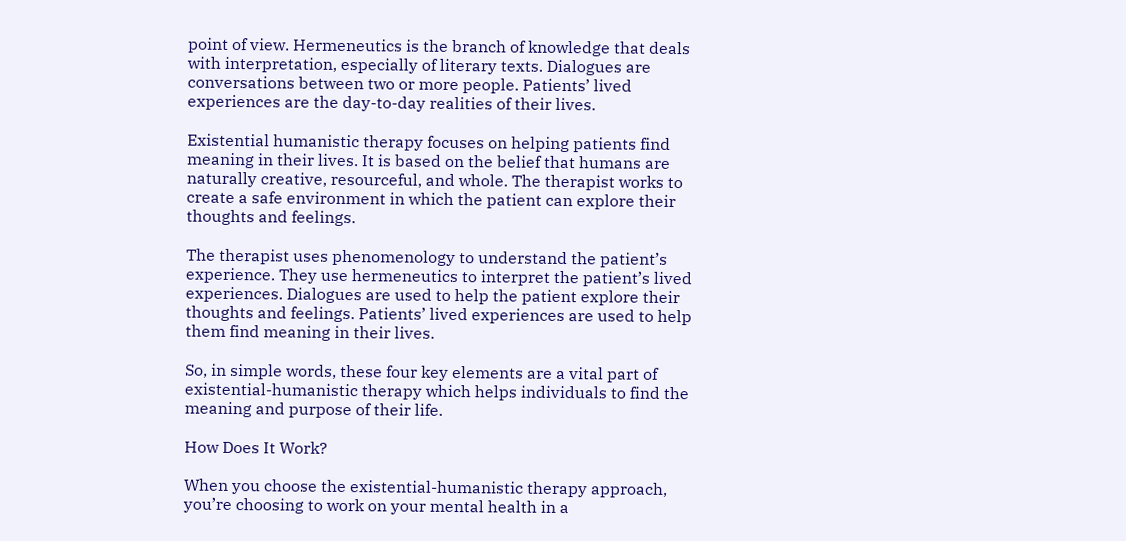point of view. Hermeneutics is the branch of knowledge that deals with interpretation, especially of literary texts. Dialogues are conversations between two or more people. Patients’ lived experiences are the day-to-day realities of their lives.

Existential humanistic therapy focuses on helping patients find meaning in their lives. It is based on the belief that humans are naturally creative, resourceful, and whole. The therapist works to create a safe environment in which the patient can explore their thoughts and feelings.

The therapist uses phenomenology to understand the patient’s experience. They use hermeneutics to interpret the patient’s lived experiences. Dialogues are used to help the patient explore their thoughts and feelings. Patients’ lived experiences are used to help them find meaning in their lives.

So, in simple words, these four key elements are a vital part of existential-humanistic therapy which helps individuals to find the meaning and purpose of their life.

How Does It Work?

When you choose the existential-humanistic therapy approach, you’re choosing to work on your mental health in a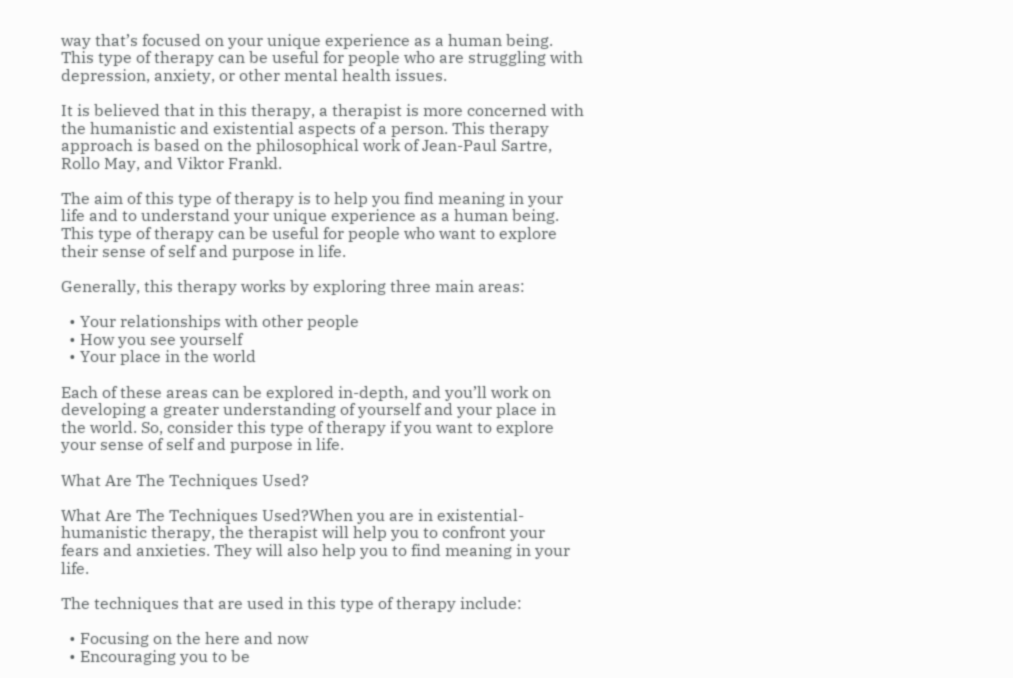way that’s focused on your unique experience as a human being. This type of therapy can be useful for people who are struggling with depression, anxiety, or other mental health issues.

It is believed that in this therapy, a therapist is more concerned with the humanistic and existential aspects of a person. This therapy approach is based on the philosophical work of Jean-Paul Sartre, Rollo May, and Viktor Frankl.

The aim of this type of therapy is to help you find meaning in your life and to understand your unique experience as a human being. This type of therapy can be useful for people who want to explore their sense of self and purpose in life.

Generally, this therapy works by exploring three main areas:

  • Your relationships with other people
  • How you see yourself
  • Your place in the world

Each of these areas can be explored in-depth, and you’ll work on developing a greater understanding of yourself and your place in the world. So, consider this type of therapy if you want to explore your sense of self and purpose in life.

What Are The Techniques Used?

What Are The Techniques Used?When you are in existential-humanistic therapy, the therapist will help you to confront your fears and anxieties. They will also help you to find meaning in your life.

The techniques that are used in this type of therapy include:

  • Focusing on the here and now
  • Encouraging you to be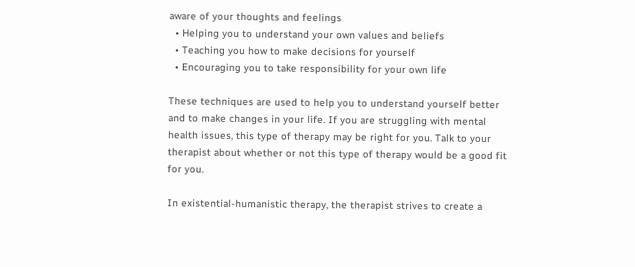aware of your thoughts and feelings
  • Helping you to understand your own values and beliefs
  • Teaching you how to make decisions for yourself
  • Encouraging you to take responsibility for your own life

These techniques are used to help you to understand yourself better and to make changes in your life. If you are struggling with mental health issues, this type of therapy may be right for you. Talk to your therapist about whether or not this type of therapy would be a good fit for you.

In existential-humanistic therapy, the therapist strives to create a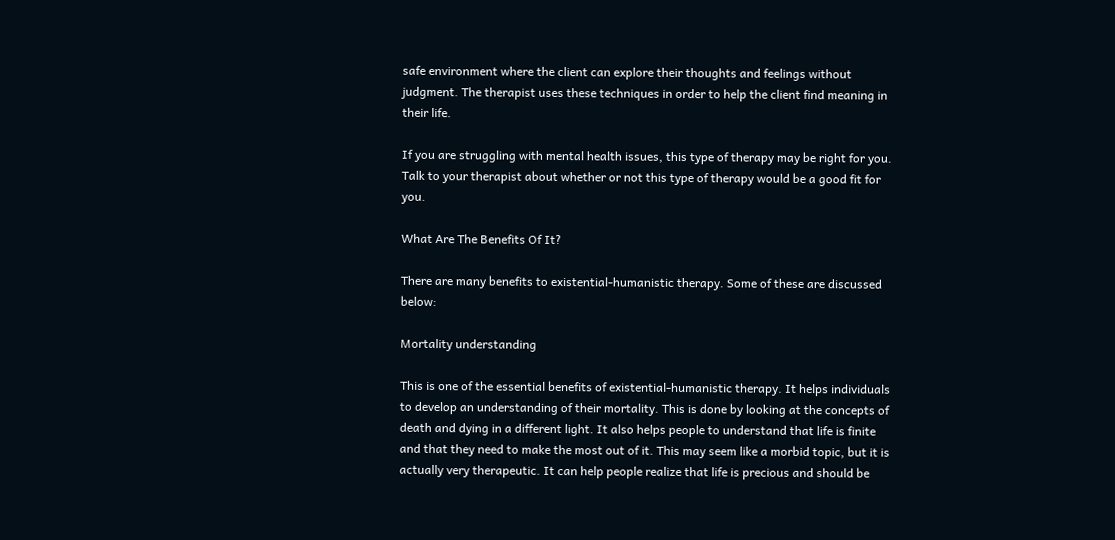safe environment where the client can explore their thoughts and feelings without judgment. The therapist uses these techniques in order to help the client find meaning in their life.

If you are struggling with mental health issues, this type of therapy may be right for you. Talk to your therapist about whether or not this type of therapy would be a good fit for you.

What Are The Benefits Of It?

There are many benefits to existential-humanistic therapy. Some of these are discussed below:

Mortality understanding

This is one of the essential benefits of existential-humanistic therapy. It helps individuals to develop an understanding of their mortality. This is done by looking at the concepts of death and dying in a different light. It also helps people to understand that life is finite and that they need to make the most out of it. This may seem like a morbid topic, but it is actually very therapeutic. It can help people realize that life is precious and should be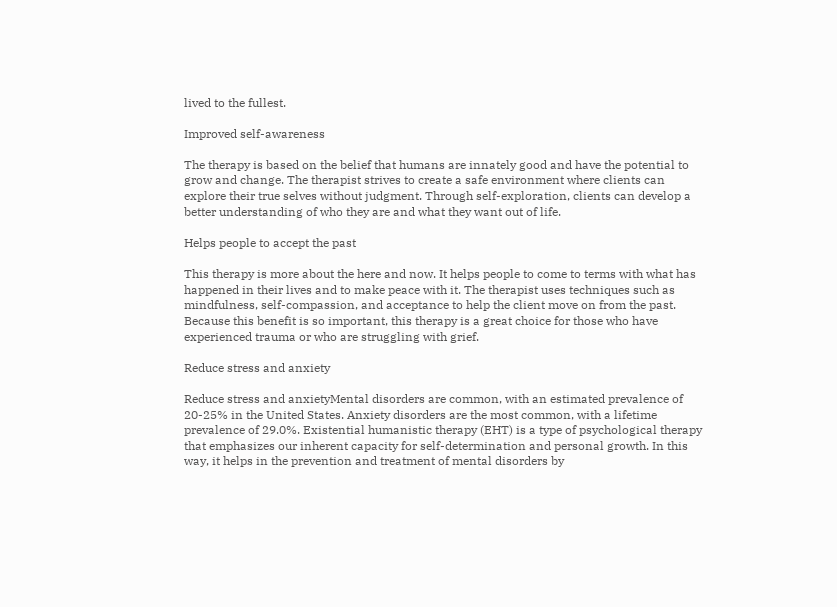lived to the fullest.

Improved self-awareness

The therapy is based on the belief that humans are innately good and have the potential to grow and change. The therapist strives to create a safe environment where clients can explore their true selves without judgment. Through self-exploration, clients can develop a better understanding of who they are and what they want out of life.

Helps people to accept the past

This therapy is more about the here and now. It helps people to come to terms with what has happened in their lives and to make peace with it. The therapist uses techniques such as mindfulness, self-compassion, and acceptance to help the client move on from the past. Because this benefit is so important, this therapy is a great choice for those who have experienced trauma or who are struggling with grief.

Reduce stress and anxiety

Reduce stress and anxietyMental disorders are common, with an estimated prevalence of 20-25% in the United States. Anxiety disorders are the most common, with a lifetime prevalence of 29.0%. Existential humanistic therapy (EHT) is a type of psychological therapy that emphasizes our inherent capacity for self-determination and personal growth. In this way, it helps in the prevention and treatment of mental disorders by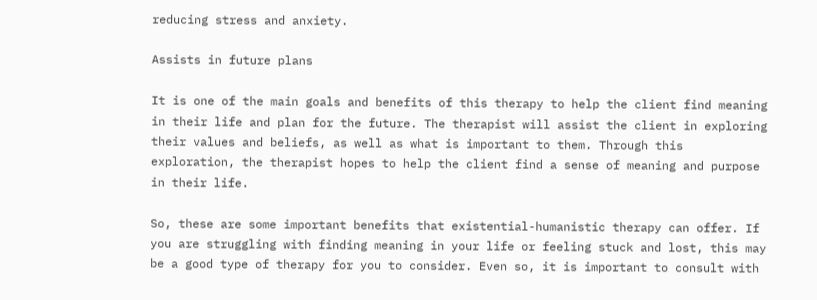reducing stress and anxiety.

Assists in future plans

It is one of the main goals and benefits of this therapy to help the client find meaning in their life and plan for the future. The therapist will assist the client in exploring their values and beliefs, as well as what is important to them. Through this exploration, the therapist hopes to help the client find a sense of meaning and purpose in their life.

So, these are some important benefits that existential-humanistic therapy can offer. If you are struggling with finding meaning in your life or feeling stuck and lost, this may be a good type of therapy for you to consider. Even so, it is important to consult with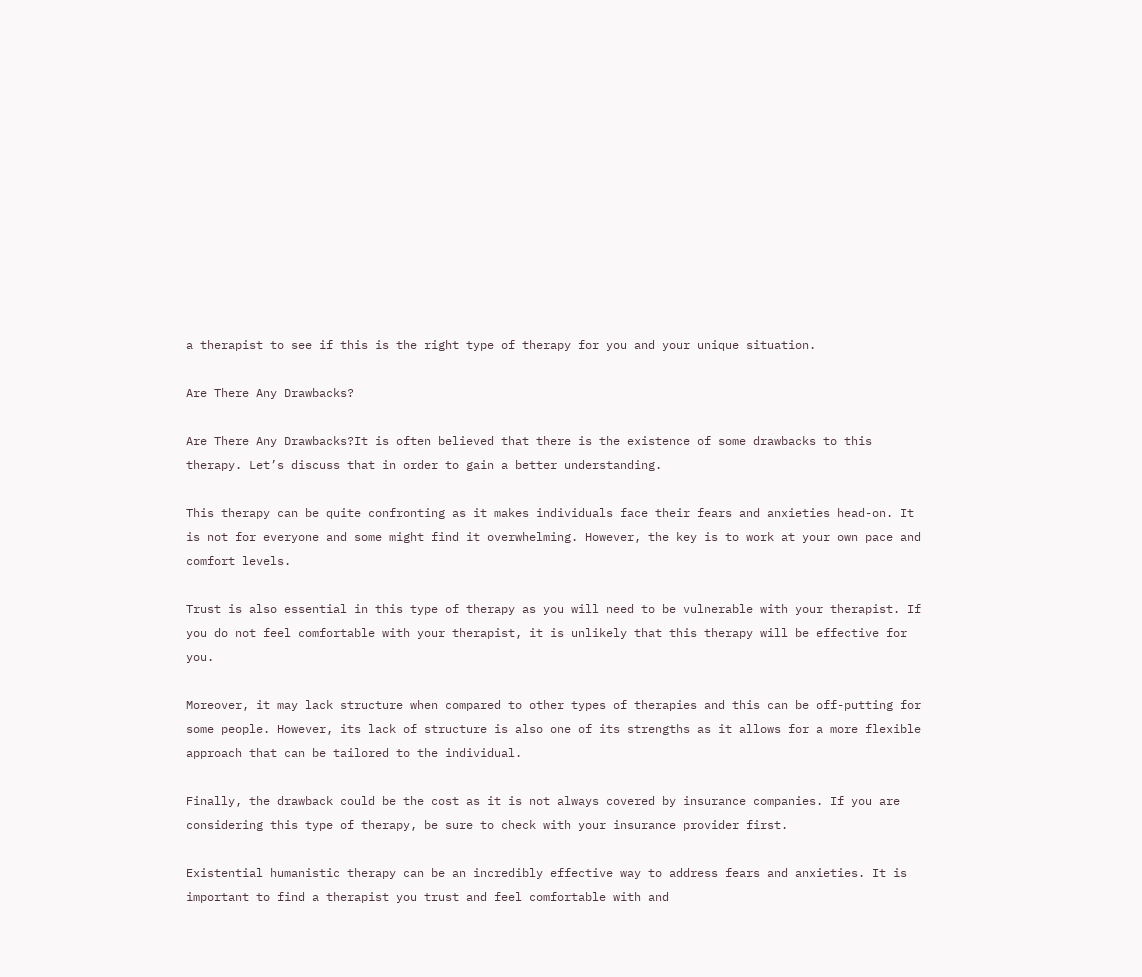a therapist to see if this is the right type of therapy for you and your unique situation.

Are There Any Drawbacks?

Are There Any Drawbacks?It is often believed that there is the existence of some drawbacks to this therapy. Let’s discuss that in order to gain a better understanding.

This therapy can be quite confronting as it makes individuals face their fears and anxieties head-on. It is not for everyone and some might find it overwhelming. However, the key is to work at your own pace and comfort levels.

Trust is also essential in this type of therapy as you will need to be vulnerable with your therapist. If you do not feel comfortable with your therapist, it is unlikely that this therapy will be effective for you.

Moreover, it may lack structure when compared to other types of therapies and this can be off-putting for some people. However, its lack of structure is also one of its strengths as it allows for a more flexible approach that can be tailored to the individual.

Finally, the drawback could be the cost as it is not always covered by insurance companies. If you are considering this type of therapy, be sure to check with your insurance provider first.

Existential humanistic therapy can be an incredibly effective way to address fears and anxieties. It is important to find a therapist you trust and feel comfortable with and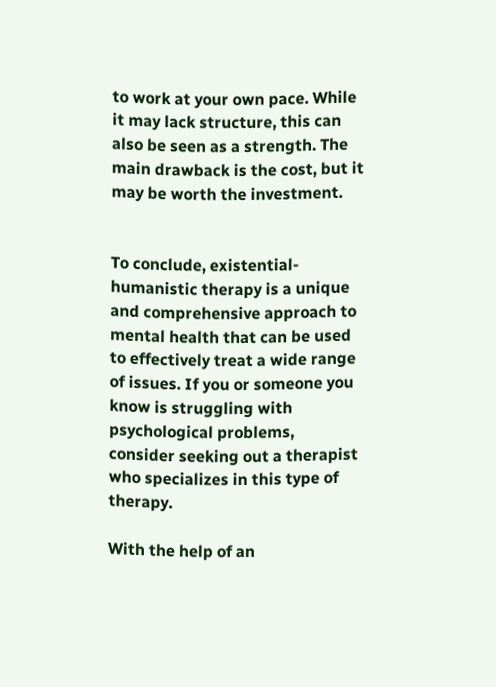to work at your own pace. While it may lack structure, this can also be seen as a strength. The main drawback is the cost, but it may be worth the investment.


To conclude, existential-humanistic therapy is a unique and comprehensive approach to mental health that can be used to effectively treat a wide range of issues. If you or someone you know is struggling with psychological problems, consider seeking out a therapist who specializes in this type of therapy.

With the help of an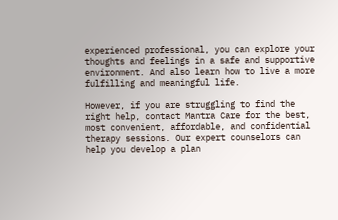experienced professional, you can explore your thoughts and feelings in a safe and supportive environment. And also learn how to live a more fulfilling and meaningful life.

However, if you are struggling to find the right help, contact Mantra Care for the best, most convenient, affordable, and confidential therapy sessions. Our expert counselors can help you develop a plan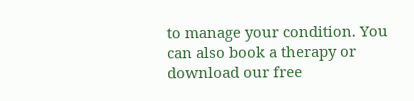to manage your condition. You can also book a therapy or download our free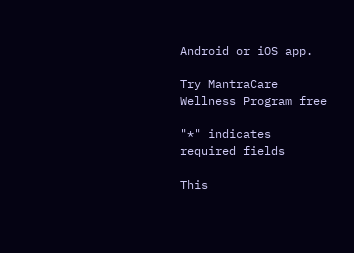Android or iOS app.

Try MantraCare Wellness Program free

"*" indicates required fields

This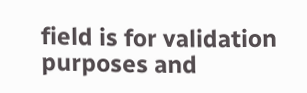field is for validation purposes and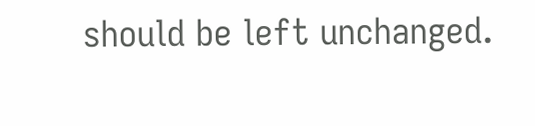should be left unchanged.